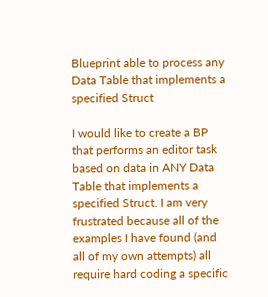Blueprint able to process any Data Table that implements a specified Struct

I would like to create a BP that performs an editor task based on data in ANY Data Table that implements a specified Struct. I am very frustrated because all of the examples I have found (and all of my own attempts) all require hard coding a specific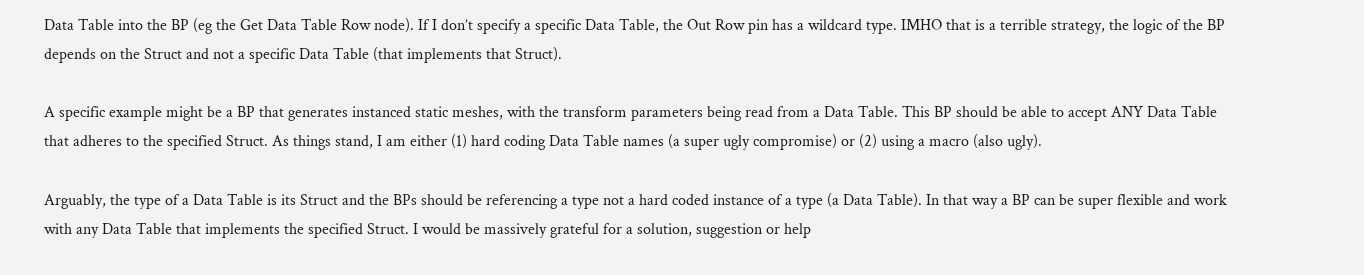Data Table into the BP (eg the Get Data Table Row node). If I don’t specify a specific Data Table, the Out Row pin has a wildcard type. IMHO that is a terrible strategy, the logic of the BP depends on the Struct and not a specific Data Table (that implements that Struct).

A specific example might be a BP that generates instanced static meshes, with the transform parameters being read from a Data Table. This BP should be able to accept ANY Data Table that adheres to the specified Struct. As things stand, I am either (1) hard coding Data Table names (a super ugly compromise) or (2) using a macro (also ugly).

Arguably, the type of a Data Table is its Struct and the BPs should be referencing a type not a hard coded instance of a type (a Data Table). In that way a BP can be super flexible and work with any Data Table that implements the specified Struct. I would be massively grateful for a solution, suggestion or help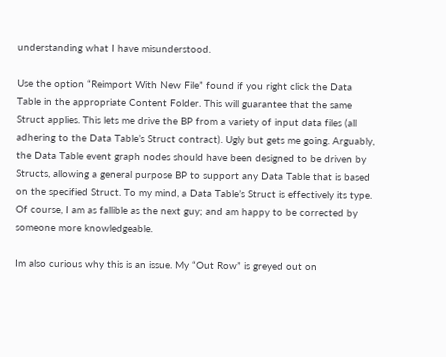understanding what I have misunderstood.

Use the option “Reimport With New File” found if you right click the Data Table in the appropriate Content Folder. This will guarantee that the same Struct applies. This lets me drive the BP from a variety of input data files (all adhering to the Data Table’s Struct contract). Ugly but gets me going. Arguably, the Data Table event graph nodes should have been designed to be driven by Structs, allowing a general purpose BP to support any Data Table that is based on the specified Struct. To my mind, a Data Table’s Struct is effectively its type. Of course, I am as fallible as the next guy; and am happy to be corrected by someone more knowledgeable.

Im also curious why this is an issue. My “Out Row” is greyed out on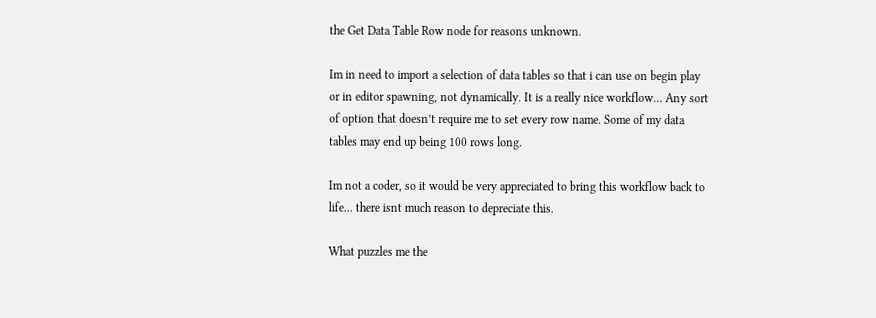the Get Data Table Row node for reasons unknown.

Im in need to import a selection of data tables so that i can use on begin play or in editor spawning, not dynamically. It is a really nice workflow… Any sort of option that doesn’t require me to set every row name. Some of my data tables may end up being 100 rows long.

Im not a coder, so it would be very appreciated to bring this workflow back to life… there isnt much reason to depreciate this.

What puzzles me the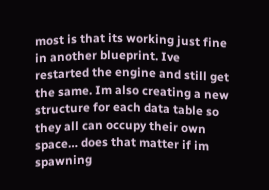most is that its working just fine in another blueprint. Ive restarted the engine and still get the same. Im also creating a new structure for each data table so they all can occupy their own space… does that matter if im spawning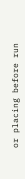or placing before run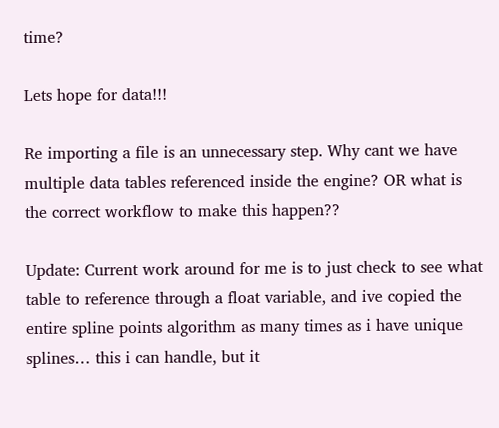time?

Lets hope for data!!!

Re importing a file is an unnecessary step. Why cant we have multiple data tables referenced inside the engine? OR what is the correct workflow to make this happen??

Update: Current work around for me is to just check to see what table to reference through a float variable, and ive copied the entire spline points algorithm as many times as i have unique splines… this i can handle, but it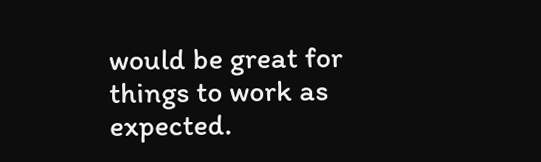would be great for things to work as expected.